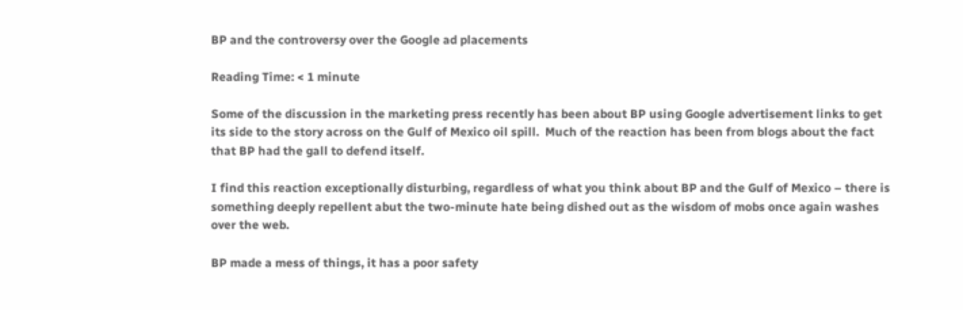BP and the controversy over the Google ad placements

Reading Time: < 1 minute

Some of the discussion in the marketing press recently has been about BP using Google advertisement links to get its side to the story across on the Gulf of Mexico oil spill.  Much of the reaction has been from blogs about the fact that BP had the gall to defend itself.

I find this reaction exceptionally disturbing, regardless of what you think about BP and the Gulf of Mexico – there is something deeply repellent abut the two-minute hate being dished out as the wisdom of mobs once again washes over the web.

BP made a mess of things, it has a poor safety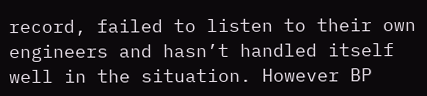record, failed to listen to their own engineers and hasn’t handled itself well in the situation. However BP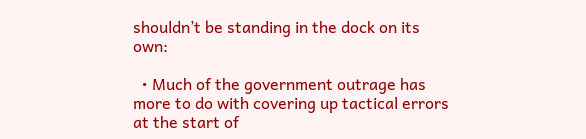shouldn’t be standing in the dock on its own:

  • Much of the government outrage has more to do with covering up tactical errors at the start of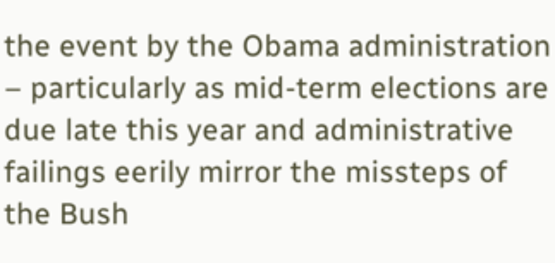the event by the Obama administration – particularly as mid-term elections are due late this year and administrative failings eerily mirror the missteps of the Bush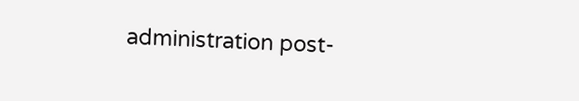administration post-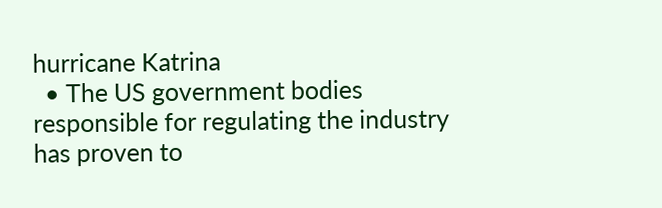hurricane Katrina
  • The US government bodies responsible for regulating the industry has proven to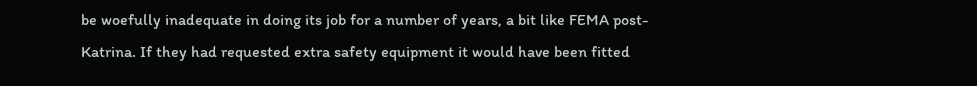be woefully inadequate in doing its job for a number of years, a bit like FEMA post-Katrina. If they had requested extra safety equipment it would have been fitted